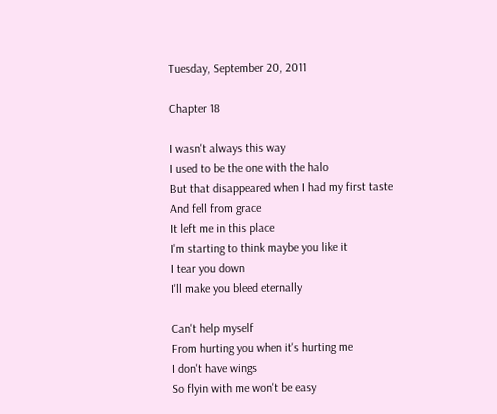Tuesday, September 20, 2011

Chapter 18

I wasn't always this way
I used to be the one with the halo
But that disappeared when I had my first taste
And fell from grace
It left me in this place
I'm starting to think maybe you like it
I tear you down
I'll make you bleed eternally

Can't help myself
From hurting you when it's hurting me
I don't have wings
So flyin with me won't be easy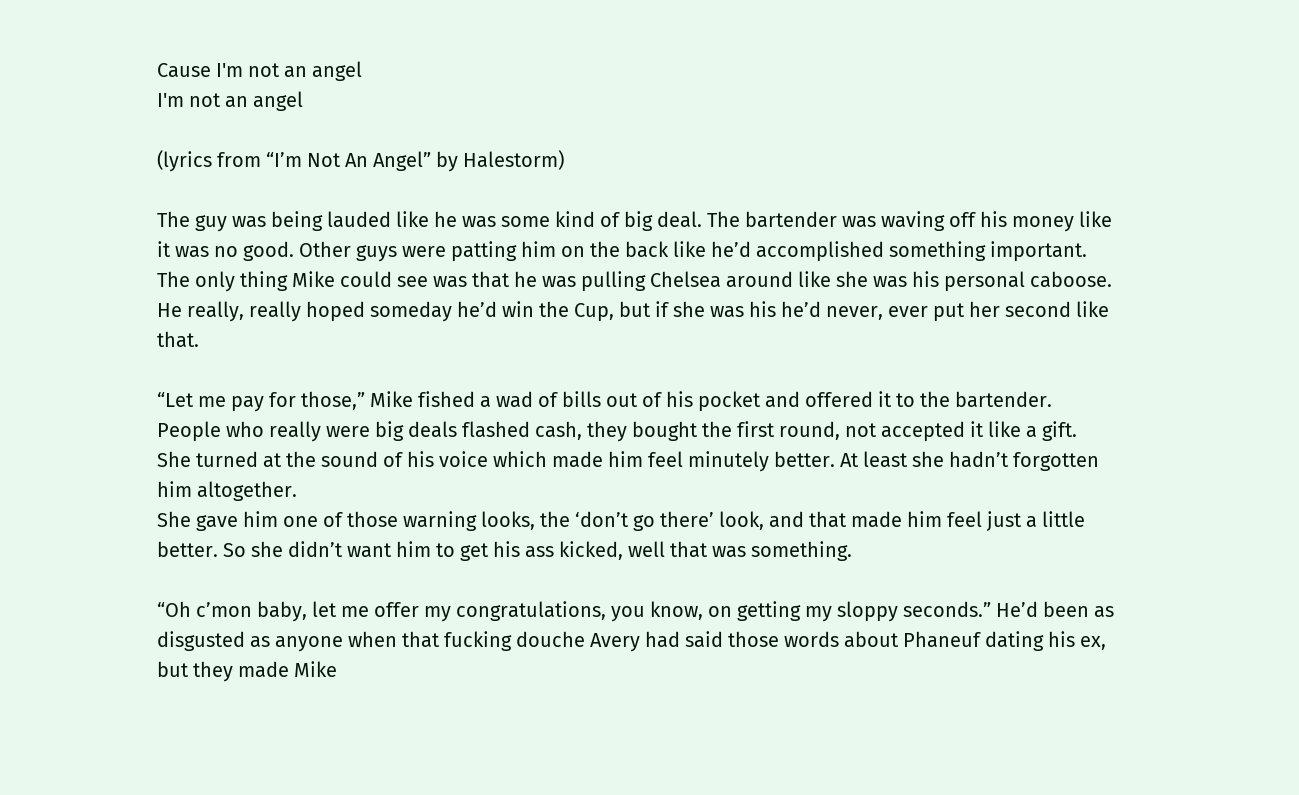Cause I'm not an angel
I'm not an angel

(lyrics from “I’m Not An Angel” by Halestorm)

The guy was being lauded like he was some kind of big deal. The bartender was waving off his money like it was no good. Other guys were patting him on the back like he’d accomplished something important. The only thing Mike could see was that he was pulling Chelsea around like she was his personal caboose. He really, really hoped someday he’d win the Cup, but if she was his he’d never, ever put her second like that.

“Let me pay for those,” Mike fished a wad of bills out of his pocket and offered it to the bartender. People who really were big deals flashed cash, they bought the first round, not accepted it like a gift. She turned at the sound of his voice which made him feel minutely better. At least she hadn’t forgotten him altogether.
She gave him one of those warning looks, the ‘don’t go there’ look, and that made him feel just a little better. So she didn’t want him to get his ass kicked, well that was something.

“Oh c’mon baby, let me offer my congratulations, you know, on getting my sloppy seconds.” He’d been as disgusted as anyone when that fucking douche Avery had said those words about Phaneuf dating his ex, but they made Mike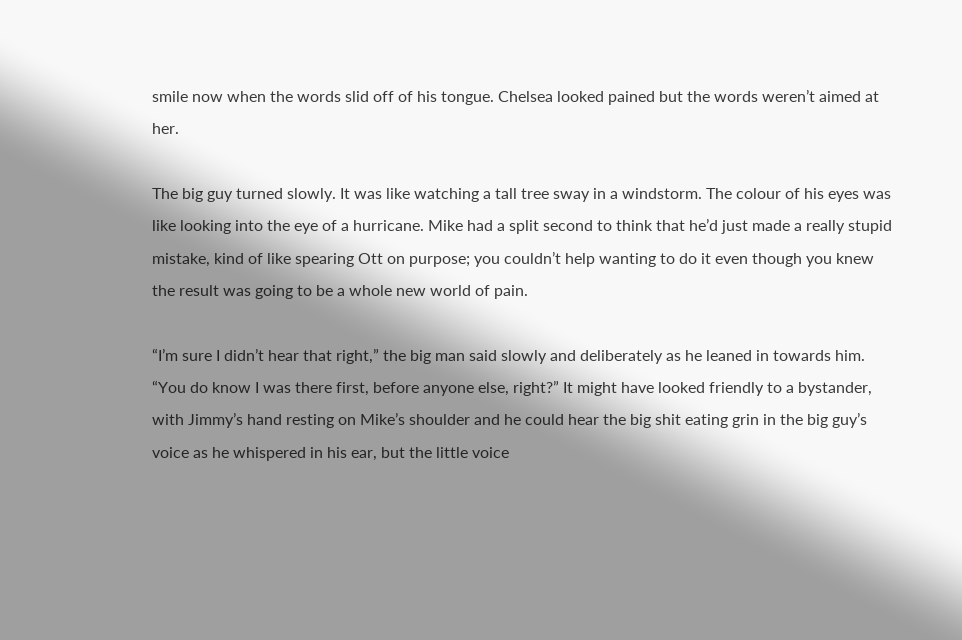smile now when the words slid off of his tongue. Chelsea looked pained but the words weren’t aimed at her.

The big guy turned slowly. It was like watching a tall tree sway in a windstorm. The colour of his eyes was like looking into the eye of a hurricane. Mike had a split second to think that he’d just made a really stupid mistake, kind of like spearing Ott on purpose; you couldn’t help wanting to do it even though you knew the result was going to be a whole new world of pain.

“I’m sure I didn’t hear that right,” the big man said slowly and deliberately as he leaned in towards him. “You do know I was there first, before anyone else, right?” It might have looked friendly to a bystander, with Jimmy’s hand resting on Mike’s shoulder and he could hear the big shit eating grin in the big guy’s voice as he whispered in his ear, but the little voice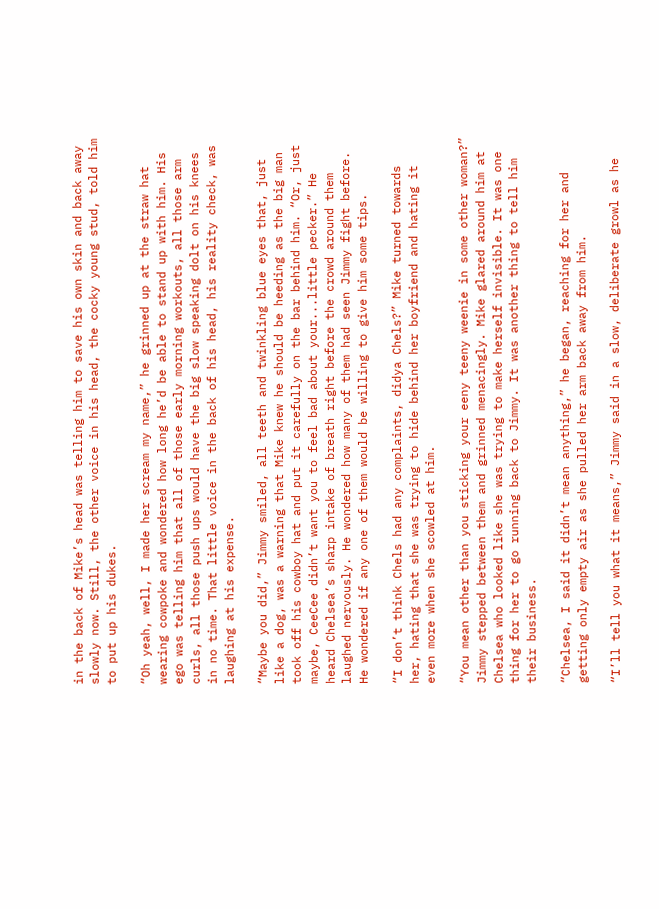in the back of Mike’s head was telling him to save his own skin and back away slowly now. Still, the other voice in his head, the cocky young stud, told him to put up his dukes.

“Oh yeah, well, I made her scream my name,” he grinned up at the straw hat wearing cowpoke and wondered how long he’d be able to stand up with him. His ego was telling him that all of those early morning workouts, all those arm curls, all those push ups would have the big slow speaking dolt on his knees in no time. That little voice in the back of his head, his reality check, was laughing at his expense.

“Maybe you did,” Jimmy smiled, all teeth and twinkling blue eyes that, just like a dog, was a warning that Mike knew he should be heeding as the big man took off his cowboy hat and put it carefully on the bar behind him. “Or, just maybe, CeeCee didn’t want you to feel bad about your...little pecker.” He heard Chelsea’s sharp intake of breath right before the crowd around them laughed nervously. He wondered how many of them had seen Jimmy fight before. He wondered if any one of them would be willing to give him some tips.

“I don’t think Chels had any complaints, didya Chels?” Mike turned towards her, hating that she was trying to hide behind her boyfriend and hating it even more when she scowled at him.

“You mean other than you sticking your eeny teeny weenie in some other woman?” Jimmy stepped between them and grinned menacingly. Mike glared around him at Chelsea who looked like she was trying to make herself invisible. It was one thing for her to go running back to Jimmy. It was another thing to tell him their business.

“Chelsea, I said it didn’t mean anything,” he began, reaching for her and getting only empty air as she pulled her arm back away from him.

“I’ll tell you what it means,” Jimmy said in a slow, deliberate growl as he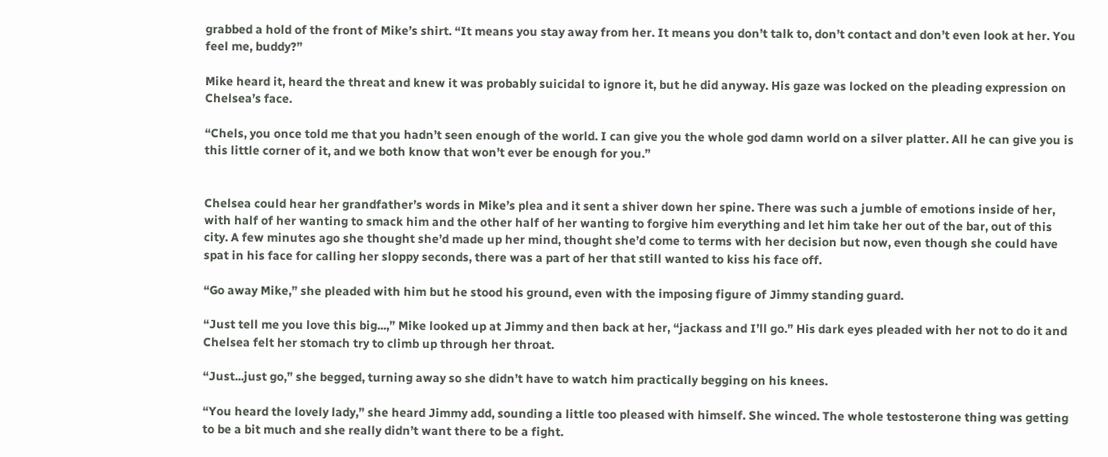grabbed a hold of the front of Mike’s shirt. “It means you stay away from her. It means you don’t talk to, don’t contact and don’t even look at her. You feel me, buddy?”

Mike heard it, heard the threat and knew it was probably suicidal to ignore it, but he did anyway. His gaze was locked on the pleading expression on Chelsea’s face.

“Chels, you once told me that you hadn’t seen enough of the world. I can give you the whole god damn world on a silver platter. All he can give you is this little corner of it, and we both know that won’t ever be enough for you.”


Chelsea could hear her grandfather’s words in Mike’s plea and it sent a shiver down her spine. There was such a jumble of emotions inside of her, with half of her wanting to smack him and the other half of her wanting to forgive him everything and let him take her out of the bar, out of this city. A few minutes ago she thought she’d made up her mind, thought she’d come to terms with her decision but now, even though she could have spat in his face for calling her sloppy seconds, there was a part of her that still wanted to kiss his face off.

“Go away Mike,” she pleaded with him but he stood his ground, even with the imposing figure of Jimmy standing guard.

“Just tell me you love this big...,” Mike looked up at Jimmy and then back at her, “jackass and I’ll go.” His dark eyes pleaded with her not to do it and Chelsea felt her stomach try to climb up through her throat.

“Just...just go,” she begged, turning away so she didn’t have to watch him practically begging on his knees.

“You heard the lovely lady,” she heard Jimmy add, sounding a little too pleased with himself. She winced. The whole testosterone thing was getting to be a bit much and she really didn’t want there to be a fight.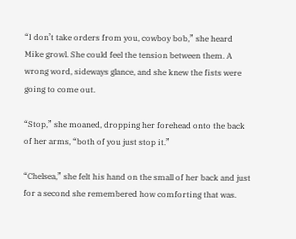“I don’t take orders from you, cowboy bob,” she heard Mike growl. She could feel the tension between them. A wrong word, sideways glance, and she knew the fists were going to come out.

“Stop,” she moaned, dropping her forehead onto the back of her arms, “both of you just stop it.”

“Chelsea,” she felt his hand on the small of her back and just for a second she remembered how comforting that was.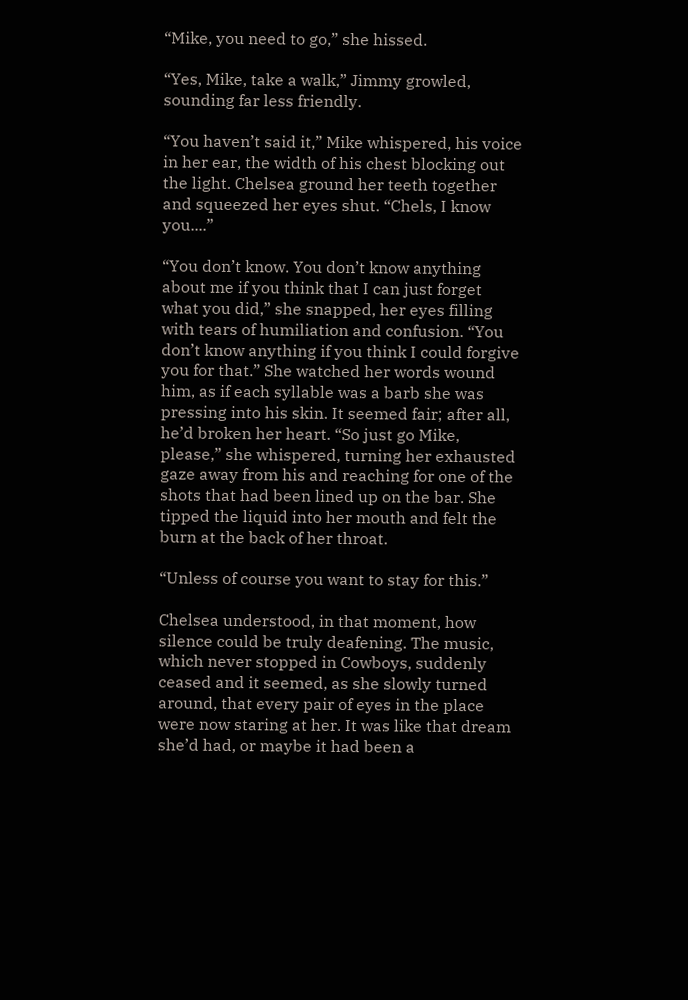“Mike, you need to go,” she hissed.

“Yes, Mike, take a walk,” Jimmy growled, sounding far less friendly.

“You haven’t said it,” Mike whispered, his voice in her ear, the width of his chest blocking out the light. Chelsea ground her teeth together and squeezed her eyes shut. “Chels, I know you....”

“You don’t know. You don’t know anything about me if you think that I can just forget what you did,” she snapped, her eyes filling with tears of humiliation and confusion. “You don’t know anything if you think I could forgive you for that.” She watched her words wound him, as if each syllable was a barb she was pressing into his skin. It seemed fair; after all, he’d broken her heart. “So just go Mike, please,” she whispered, turning her exhausted gaze away from his and reaching for one of the shots that had been lined up on the bar. She tipped the liquid into her mouth and felt the burn at the back of her throat.

“Unless of course you want to stay for this.”

Chelsea understood, in that moment, how silence could be truly deafening. The music, which never stopped in Cowboys, suddenly ceased and it seemed, as she slowly turned around, that every pair of eyes in the place were now staring at her. It was like that dream she’d had, or maybe it had been a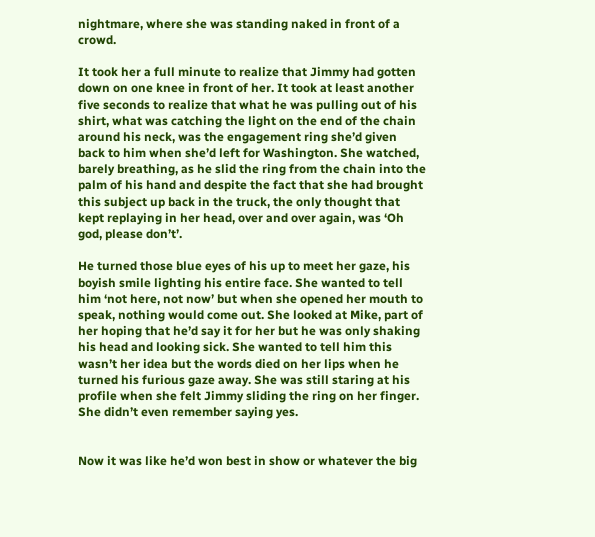nightmare, where she was standing naked in front of a crowd.

It took her a full minute to realize that Jimmy had gotten down on one knee in front of her. It took at least another five seconds to realize that what he was pulling out of his shirt, what was catching the light on the end of the chain around his neck, was the engagement ring she’d given back to him when she’d left for Washington. She watched, barely breathing, as he slid the ring from the chain into the palm of his hand and despite the fact that she had brought this subject up back in the truck, the only thought that kept replaying in her head, over and over again, was ‘Oh god, please don’t’.

He turned those blue eyes of his up to meet her gaze, his boyish smile lighting his entire face. She wanted to tell him ‘not here, not now’ but when she opened her mouth to speak, nothing would come out. She looked at Mike, part of her hoping that he’d say it for her but he was only shaking his head and looking sick. She wanted to tell him this wasn’t her idea but the words died on her lips when he turned his furious gaze away. She was still staring at his profile when she felt Jimmy sliding the ring on her finger. She didn’t even remember saying yes.


Now it was like he’d won best in show or whatever the big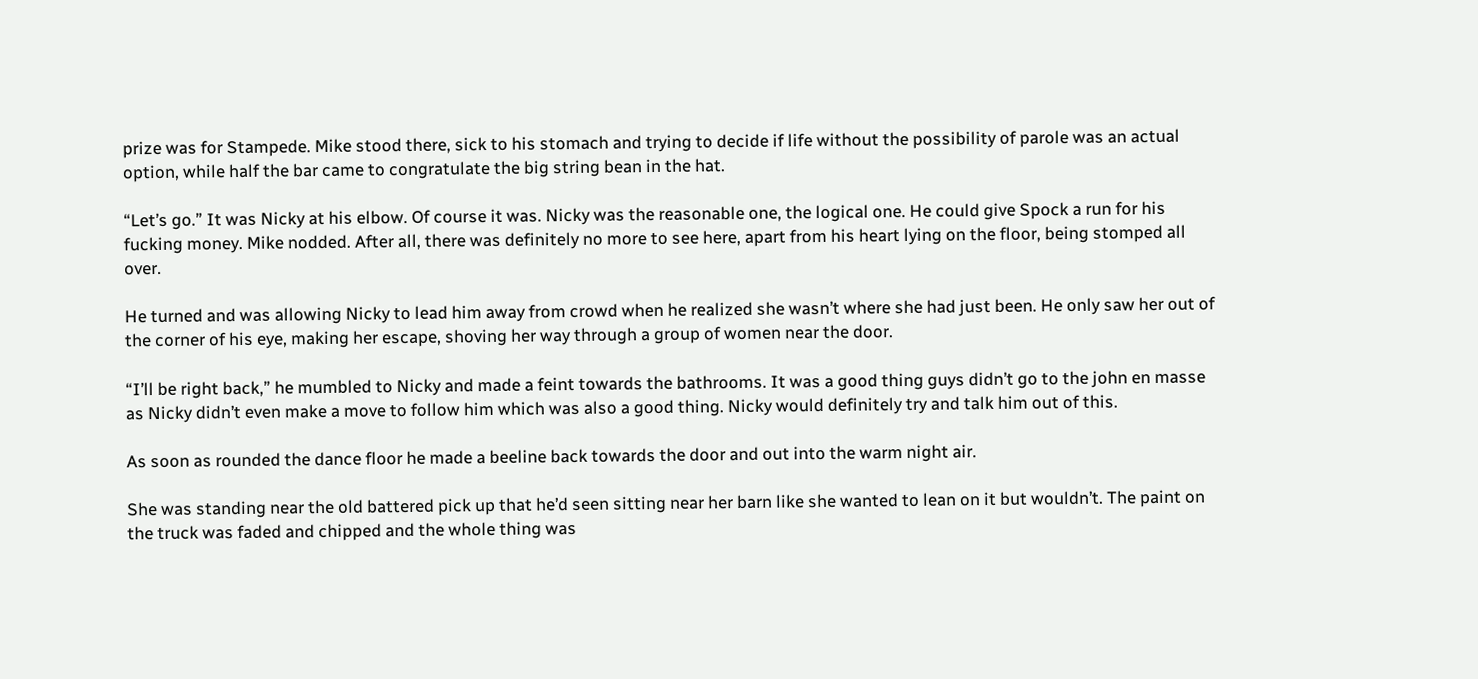prize was for Stampede. Mike stood there, sick to his stomach and trying to decide if life without the possibility of parole was an actual option, while half the bar came to congratulate the big string bean in the hat.

“Let’s go.” It was Nicky at his elbow. Of course it was. Nicky was the reasonable one, the logical one. He could give Spock a run for his fucking money. Mike nodded. After all, there was definitely no more to see here, apart from his heart lying on the floor, being stomped all over.

He turned and was allowing Nicky to lead him away from crowd when he realized she wasn’t where she had just been. He only saw her out of the corner of his eye, making her escape, shoving her way through a group of women near the door.

“I’ll be right back,” he mumbled to Nicky and made a feint towards the bathrooms. It was a good thing guys didn’t go to the john en masse as Nicky didn’t even make a move to follow him which was also a good thing. Nicky would definitely try and talk him out of this.

As soon as rounded the dance floor he made a beeline back towards the door and out into the warm night air.

She was standing near the old battered pick up that he’d seen sitting near her barn like she wanted to lean on it but wouldn’t. The paint on the truck was faded and chipped and the whole thing was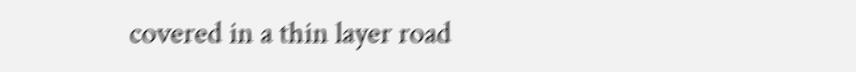covered in a thin layer road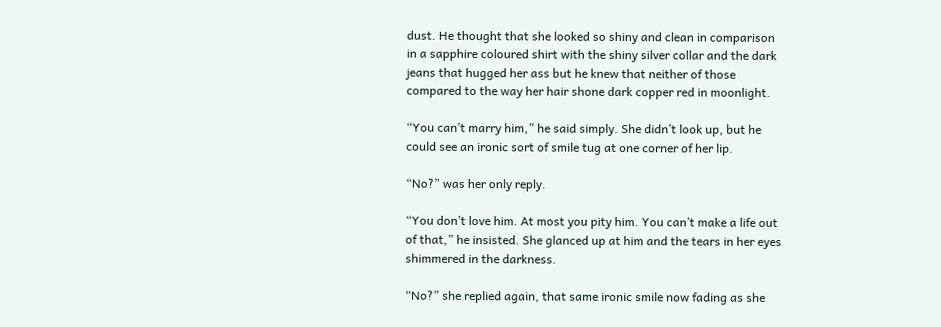dust. He thought that she looked so shiny and clean in comparison in a sapphire coloured shirt with the shiny silver collar and the dark jeans that hugged her ass but he knew that neither of those compared to the way her hair shone dark copper red in moonlight.

“You can’t marry him,” he said simply. She didn’t look up, but he could see an ironic sort of smile tug at one corner of her lip.

“No?” was her only reply.

“You don’t love him. At most you pity him. You can’t make a life out of that,” he insisted. She glanced up at him and the tears in her eyes shimmered in the darkness.

“No?” she replied again, that same ironic smile now fading as she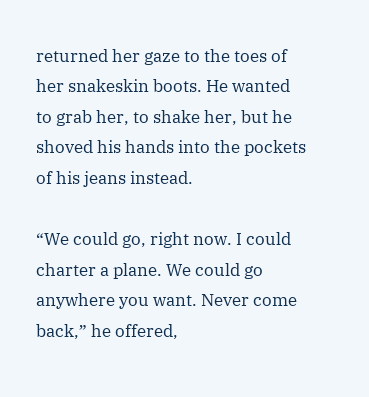returned her gaze to the toes of her snakeskin boots. He wanted to grab her, to shake her, but he shoved his hands into the pockets of his jeans instead.

“We could go, right now. I could charter a plane. We could go anywhere you want. Never come back,” he offered,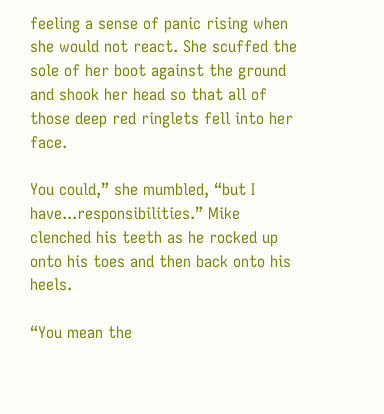feeling a sense of panic rising when she would not react. She scuffed the sole of her boot against the ground and shook her head so that all of those deep red ringlets fell into her face.

You could,” she mumbled, “but I have...responsibilities.” Mike clenched his teeth as he rocked up onto his toes and then back onto his heels.

“You mean the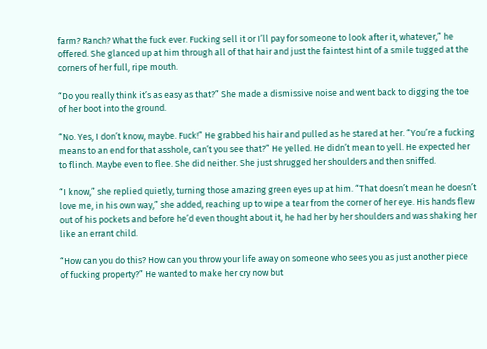farm? Ranch? What the fuck ever. Fucking sell it or I’ll pay for someone to look after it, whatever,” he offered. She glanced up at him through all of that hair and just the faintest hint of a smile tugged at the corners of her full, ripe mouth.

“Do you really think it’s as easy as that?” She made a dismissive noise and went back to digging the toe of her boot into the ground.

“No. Yes, I don’t know, maybe. Fuck!” He grabbed his hair and pulled as he stared at her. “You’re a fucking means to an end for that asshole, can’t you see that?” He yelled. He didn’t mean to yell. He expected her to flinch. Maybe even to flee. She did neither. She just shrugged her shoulders and then sniffed.

“I know,” she replied quietly, turning those amazing green eyes up at him. “That doesn’t mean he doesn’t love me, in his own way,” she added, reaching up to wipe a tear from the corner of her eye. His hands flew out of his pockets and before he’d even thought about it, he had her by her shoulders and was shaking her like an errant child.

“How can you do this? How can you throw your life away on someone who sees you as just another piece of fucking property?” He wanted to make her cry now but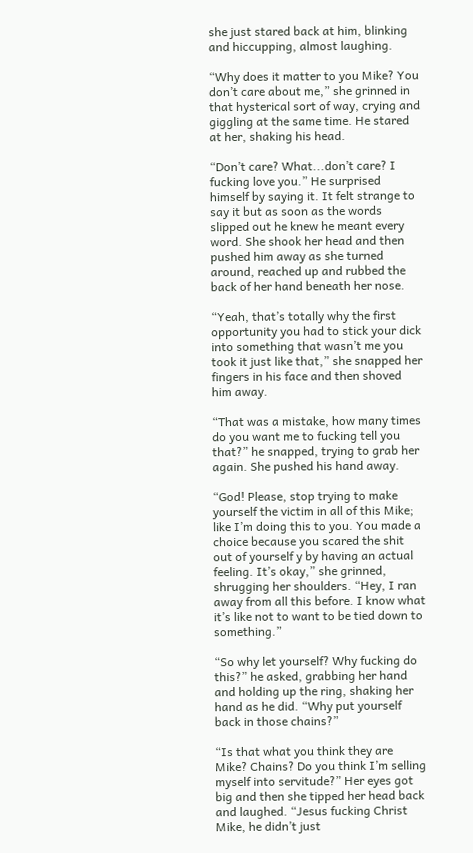she just stared back at him, blinking and hiccupping, almost laughing.

“Why does it matter to you Mike? You don’t care about me,” she grinned in that hysterical sort of way, crying and giggling at the same time. He stared at her, shaking his head.

“Don’t care? What...don’t care? I fucking love you.” He surprised himself by saying it. It felt strange to say it but as soon as the words slipped out he knew he meant every word. She shook her head and then pushed him away as she turned around, reached up and rubbed the back of her hand beneath her nose.

“Yeah, that’s totally why the first opportunity you had to stick your dick into something that wasn’t me you took it just like that,” she snapped her fingers in his face and then shoved him away.

“That was a mistake, how many times do you want me to fucking tell you that?” he snapped, trying to grab her again. She pushed his hand away.

“God! Please, stop trying to make yourself the victim in all of this Mike; like I’m doing this to you. You made a choice because you scared the shit out of yourself y by having an actual feeling. It’s okay,” she grinned, shrugging her shoulders. “Hey, I ran away from all this before. I know what it’s like not to want to be tied down to something.”

“So why let yourself? Why fucking do this?” he asked, grabbing her hand and holding up the ring, shaking her hand as he did. “Why put yourself back in those chains?”

“Is that what you think they are Mike? Chains? Do you think I’m selling myself into servitude?” Her eyes got big and then she tipped her head back and laughed. “Jesus fucking Christ Mike, he didn’t just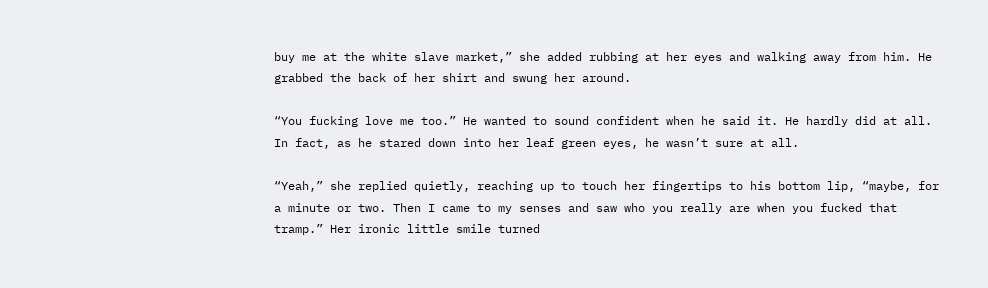buy me at the white slave market,” she added rubbing at her eyes and walking away from him. He grabbed the back of her shirt and swung her around.

“You fucking love me too.” He wanted to sound confident when he said it. He hardly did at all. In fact, as he stared down into her leaf green eyes, he wasn’t sure at all.

“Yeah,” she replied quietly, reaching up to touch her fingertips to his bottom lip, “maybe, for a minute or two. Then I came to my senses and saw who you really are when you fucked that tramp.” Her ironic little smile turned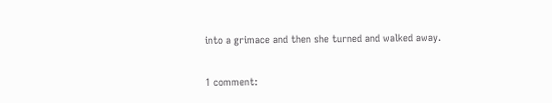into a grimace and then she turned and walked away.

1 comment: